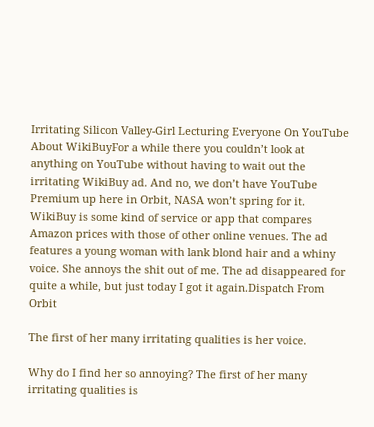Irritating Silicon Valley-Girl Lecturing Everyone On YouTube About WikiBuyFor a while there you couldn’t look at anything on YouTube without having to wait out the irritating WikiBuy ad. And no, we don’t have YouTube Premium up here in Orbit, NASA won’t spring for it. WikiBuy is some kind of service or app that compares Amazon prices with those of other online venues. The ad features a young woman with lank blond hair and a whiny voice. She annoys the shit out of me. The ad disappeared for quite a while, but just today I got it again.Dispatch From Orbit

The first of her many irritating qualities is her voice.

Why do I find her so annoying? The first of her many irritating qualities is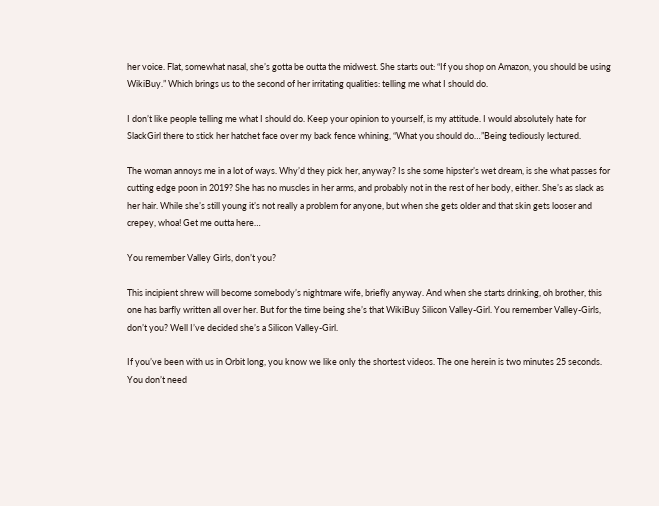her voice. Flat, somewhat nasal, she’s gotta be outta the midwest. She starts out: “If you shop on Amazon, you should be using WikiBuy.” Which brings us to the second of her irritating qualities: telling me what I should do.

I don’t like people telling me what I should do. Keep your opinion to yourself, is my attitude. I would absolutely hate for SlackGirl there to stick her hatchet face over my back fence whining, “What you should do…”Being tediously lectured.

The woman annoys me in a lot of ways. Why’d they pick her, anyway? Is she some hipster’s wet dream, is she what passes for cutting edge poon in 2019? She has no muscles in her arms, and probably not in the rest of her body, either. She’s as slack as her hair. While she’s still young it’s not really a problem for anyone, but when she gets older and that skin gets looser and crepey, whoa! Get me outta here…

You remember Valley Girls, don’t you?

This incipient shrew will become somebody’s nightmare wife, briefly anyway. And when she starts drinking, oh brother, this one has barfly written all over her. But for the time being she’s that WikiBuy Silicon Valley-Girl. You remember Valley-Girls, don’t you? Well I’ve decided she’s a Silicon Valley-Girl.

If you’ve been with us in Orbit long, you know we like only the shortest videos. The one herein is two minutes 25 seconds. You don’t need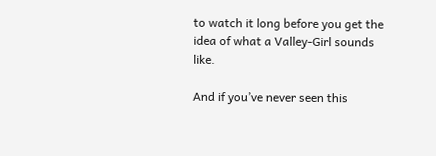to watch it long before you get the idea of what a Valley-Girl sounds like.

And if you’ve never seen this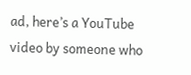ad, here’s a YouTube video by someone who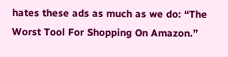hates these ads as much as we do: “The Worst Tool For Shopping On Amazon.”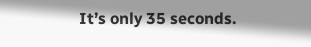It’s only 35 seconds.